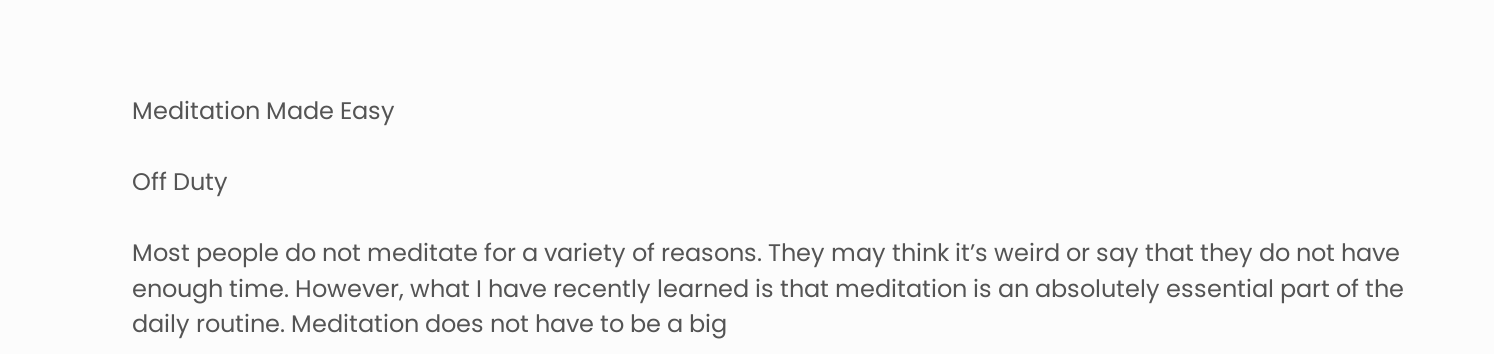Meditation Made Easy

Off Duty

Most people do not meditate for a variety of reasons. They may think it’s weird or say that they do not have enough time. However, what I have recently learned is that meditation is an absolutely essential part of the daily routine. Meditation does not have to be a big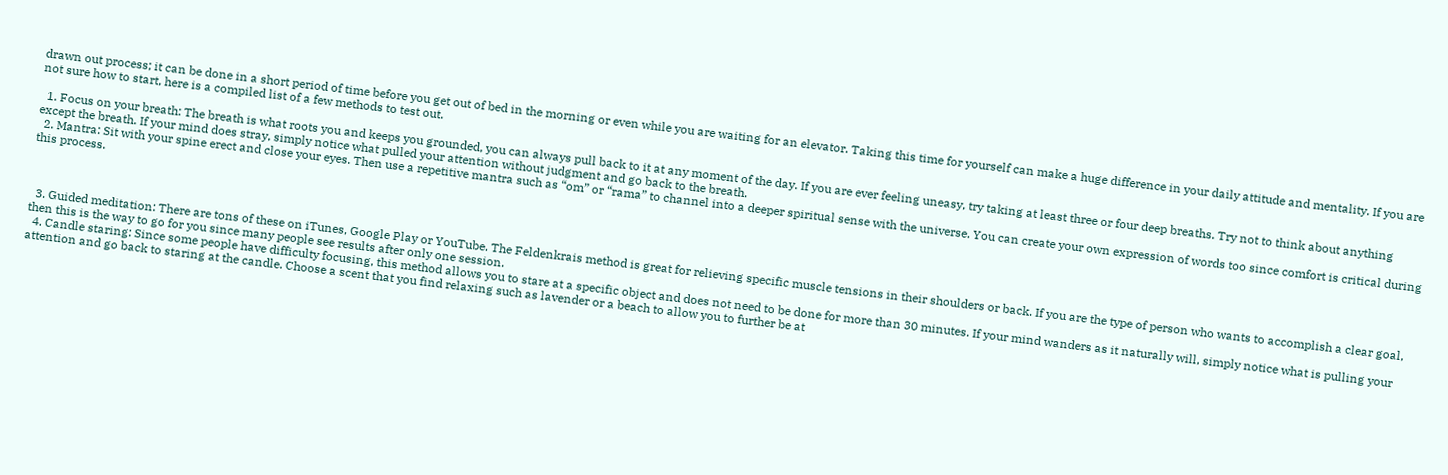drawn out process; it can be done in a short period of time before you get out of bed in the morning or even while you are waiting for an elevator. Taking this time for yourself can make a huge difference in your daily attitude and mentality. If you are not sure how to start, here is a compiled list of a few methods to test out.

  1. Focus on your breath: The breath is what roots you and keeps you grounded, you can always pull back to it at any moment of the day. If you are ever feeling uneasy, try taking at least three or four deep breaths. Try not to think about anything except the breath. If your mind does stray, simply notice what pulled your attention without judgment and go back to the breath.
  2. Mantra: Sit with your spine erect and close your eyes. Then use a repetitive mantra such as “om” or “rama” to channel into a deeper spiritual sense with the universe. You can create your own expression of words too since comfort is critical during this process.



  3. Guided meditation: There are tons of these on iTunes, Google Play or YouTube. The Feldenkrais method is great for relieving specific muscle tensions in their shoulders or back. If you are the type of person who wants to accomplish a clear goal, then this is the way to go for you since many people see results after only one session.
  4. Candle staring: Since some people have difficulty focusing, this method allows you to stare at a specific object and does not need to be done for more than 30 minutes. If your mind wanders as it naturally will, simply notice what is pulling your attention and go back to staring at the candle. Choose a scent that you find relaxing such as lavender or a beach to allow you to further be at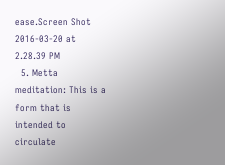ease.Screen Shot 2016-03-20 at 2.28.39 PM
  5. Metta meditation: This is a form that is intended to circulate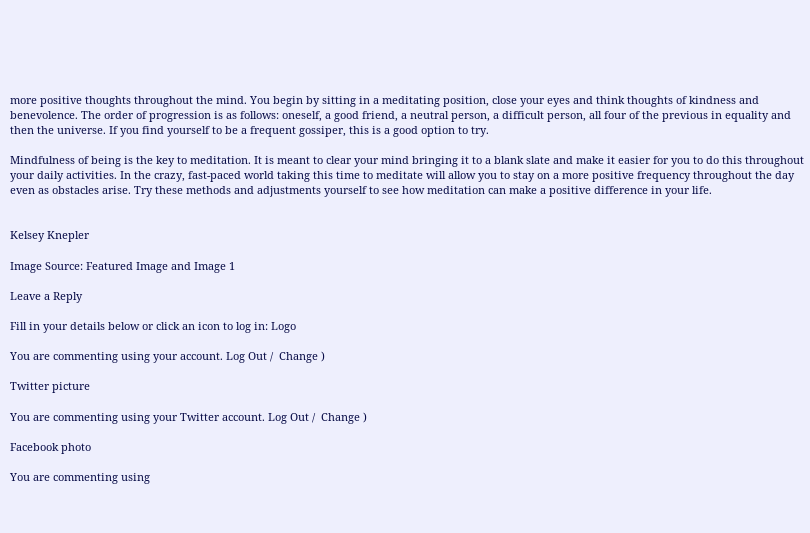more positive thoughts throughout the mind. You begin by sitting in a meditating position, close your eyes and think thoughts of kindness and benevolence. The order of progression is as follows: oneself, a good friend, a neutral person, a difficult person, all four of the previous in equality and then the universe. If you find yourself to be a frequent gossiper, this is a good option to try.

Mindfulness of being is the key to meditation. It is meant to clear your mind bringing it to a blank slate and make it easier for you to do this throughout your daily activities. In the crazy, fast-paced world taking this time to meditate will allow you to stay on a more positive frequency throughout the day even as obstacles arise. Try these methods and adjustments yourself to see how meditation can make a positive difference in your life.


Kelsey Knepler

Image Source: Featured Image and Image 1

Leave a Reply

Fill in your details below or click an icon to log in: Logo

You are commenting using your account. Log Out /  Change )

Twitter picture

You are commenting using your Twitter account. Log Out /  Change )

Facebook photo

You are commenting using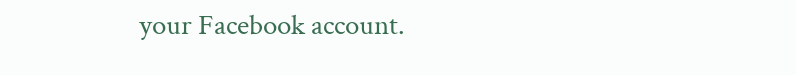your Facebook account.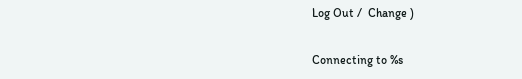Log Out /  Change )

Connecting to %s